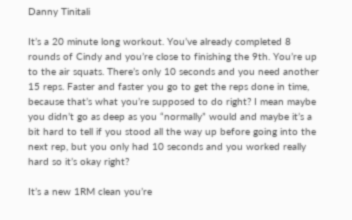Danny Tinitali

It’s a 20 minute long workout. You’ve already completed 8 rounds of Cindy and you’re close to finishing the 9th. You’re up to the air squats. There’s only 10 seconds and you need another 15 reps. Faster and faster you go to get the reps done in time, because that’s what you’re supposed to do right? I mean maybe you didn’t go as deep as you “normally” would and maybe it’s a bit hard to tell if you stood all the way up before going into the next rep, but you only had 10 seconds and you worked really hard so it’s okay right?

It’s a new 1RM clean you’re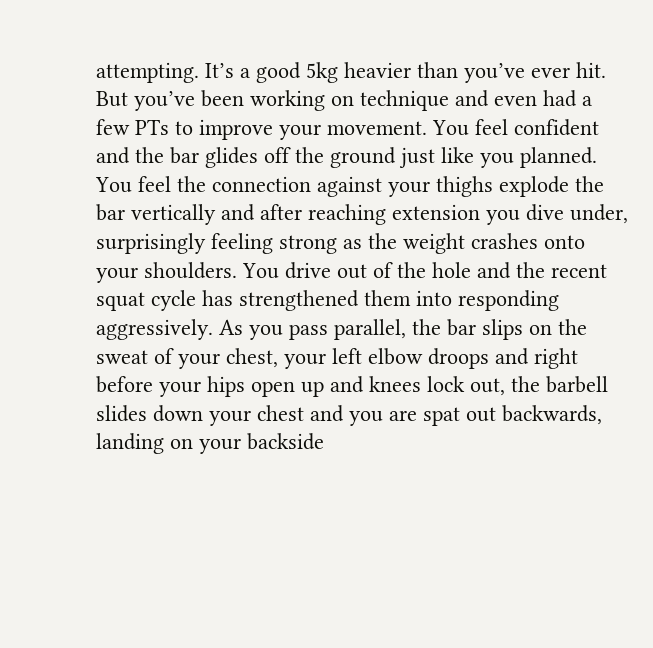attempting. It’s a good 5kg heavier than you’ve ever hit. But you’ve been working on technique and even had a few PTs to improve your movement. You feel confident and the bar glides off the ground just like you planned. You feel the connection against your thighs explode the bar vertically and after reaching extension you dive under, surprisingly feeling strong as the weight crashes onto your shoulders. You drive out of the hole and the recent squat cycle has strengthened them into responding aggressively. As you pass parallel, the bar slips on the sweat of your chest, your left elbow droops and right before your hips open up and knees lock out, the barbell slides down your chest and you are spat out backwards, landing on your backside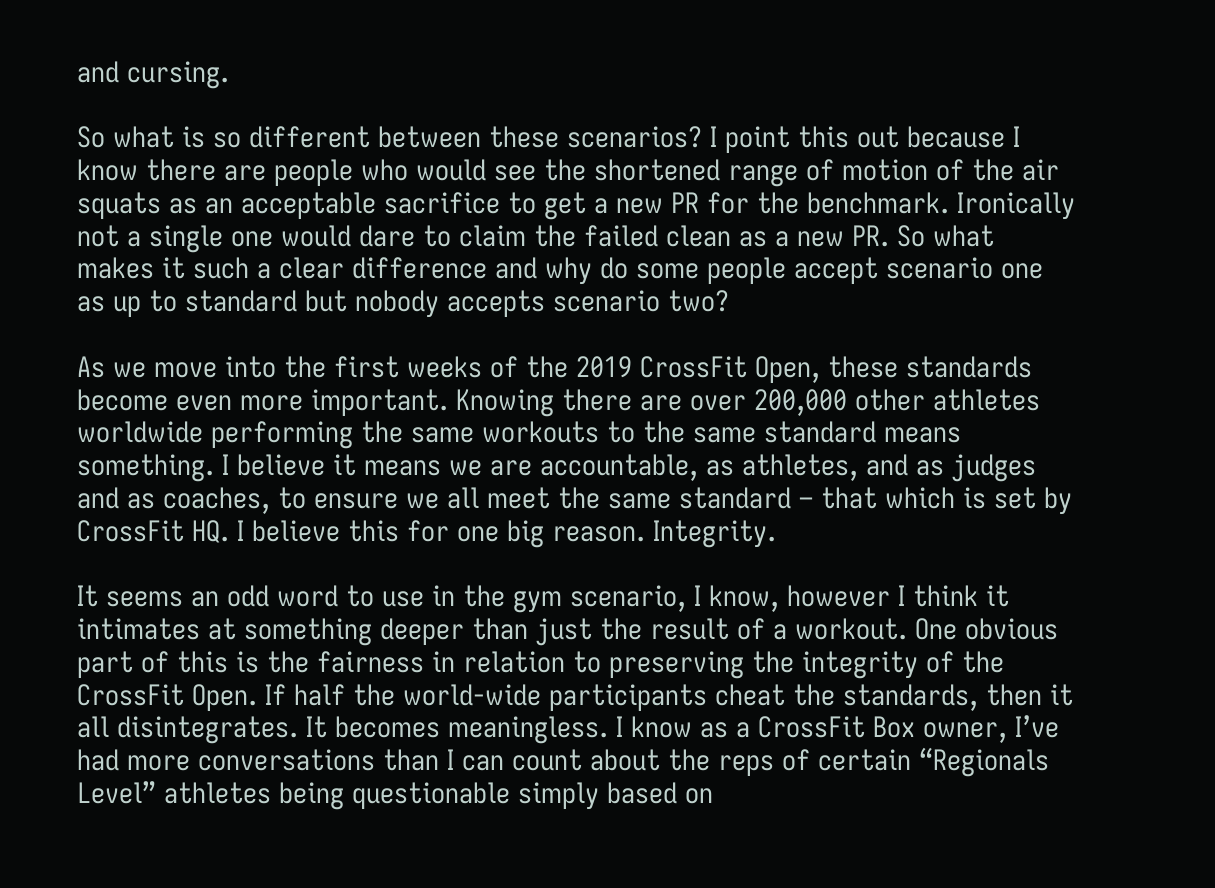and cursing.

So what is so different between these scenarios? I point this out because I know there are people who would see the shortened range of motion of the air squats as an acceptable sacrifice to get a new PR for the benchmark. Ironically not a single one would dare to claim the failed clean as a new PR. So what makes it such a clear difference and why do some people accept scenario one as up to standard but nobody accepts scenario two?

As we move into the first weeks of the 2019 CrossFit Open, these standards become even more important. Knowing there are over 200,000 other athletes worldwide performing the same workouts to the same standard means something. I believe it means we are accountable, as athletes, and as judges and as coaches, to ensure we all meet the same standard – that which is set by CrossFit HQ. I believe this for one big reason. Integrity.

It seems an odd word to use in the gym scenario, I know, however I think it intimates at something deeper than just the result of a workout. One obvious part of this is the fairness in relation to preserving the integrity of the CrossFit Open. If half the world-wide participants cheat the standards, then it all disintegrates. It becomes meaningless. I know as a CrossFit Box owner, I’ve had more conversations than I can count about the reps of certain “Regionals Level” athletes being questionable simply based on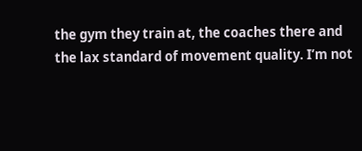the gym they train at, the coaches there and the lax standard of movement quality. I’m not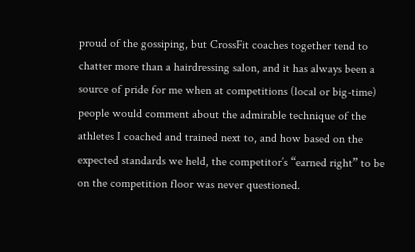proud of the gossiping, but CrossFit coaches together tend to chatter more than a hairdressing salon, and it has always been a source of pride for me when at competitions (local or big-time) people would comment about the admirable technique of the athletes I coached and trained next to, and how based on the expected standards we held, the competitor’s “earned right” to be on the competition floor was never questioned.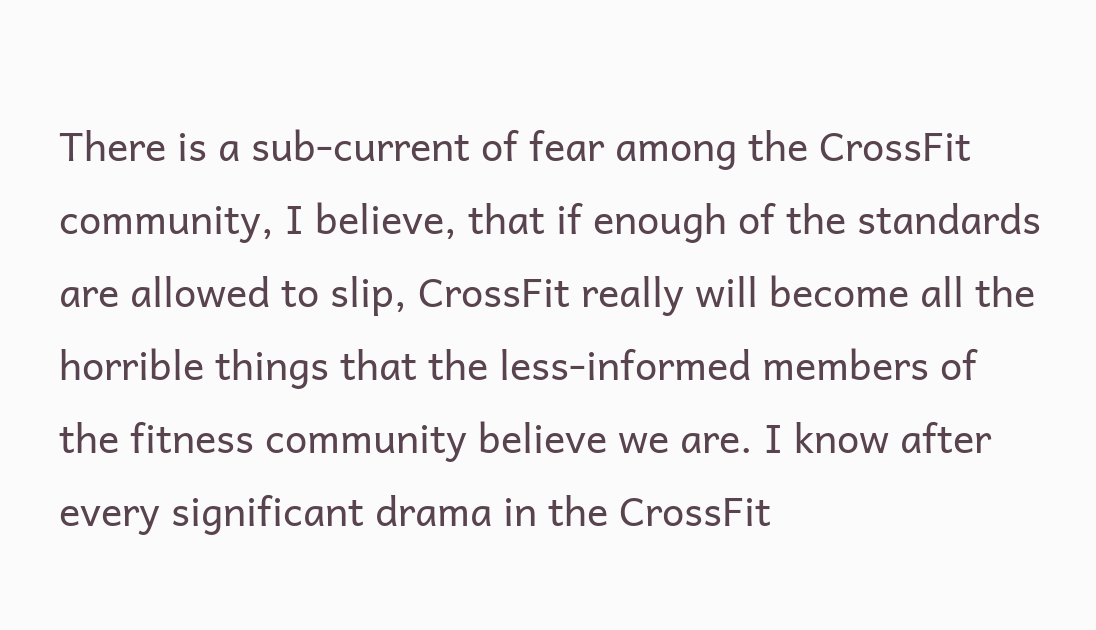There is a sub-current of fear among the CrossFit community, I believe, that if enough of the standards are allowed to slip, CrossFit really will become all the horrible things that the less-informed members of the fitness community believe we are. I know after every significant drama in the CrossFit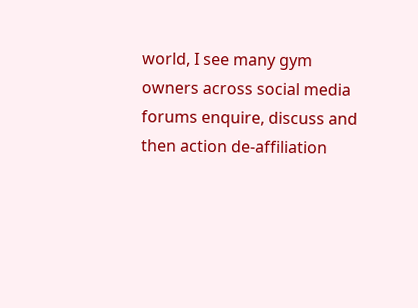world, I see many gym owners across social media forums enquire, discuss and then action de-affiliation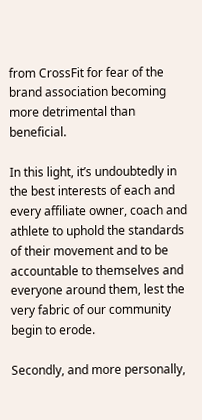from CrossFit for fear of the brand association becoming more detrimental than beneficial.

In this light, it’s undoubtedly in the best interests of each and every affiliate owner, coach and athlete to uphold the standards of their movement and to be accountable to themselves and everyone around them, lest the very fabric of our community begin to erode.

Secondly, and more personally,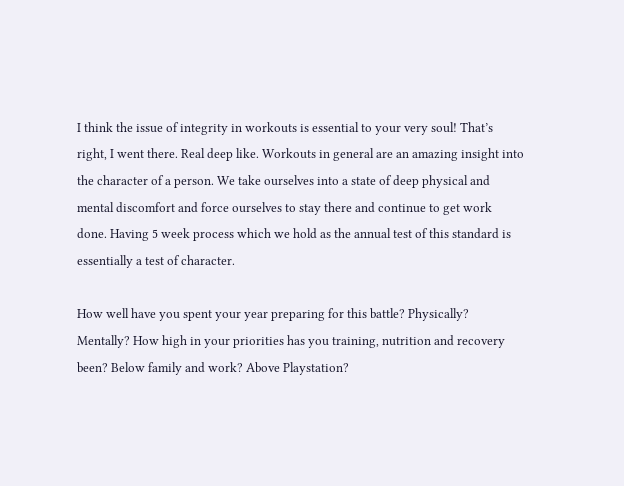I think the issue of integrity in workouts is essential to your very soul! That’s right, I went there. Real deep like. Workouts in general are an amazing insight into the character of a person. We take ourselves into a state of deep physical and mental discomfort and force ourselves to stay there and continue to get work done. Having 5 week process which we hold as the annual test of this standard is essentially a test of character.

How well have you spent your year preparing for this battle? Physically? Mentally? How high in your priorities has you training, nutrition and recovery been? Below family and work? Above Playstation?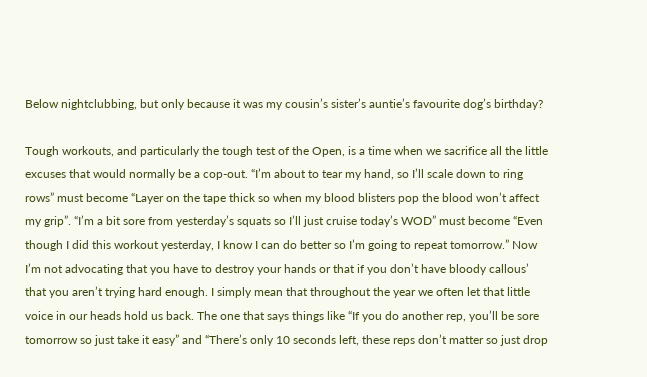Below nightclubbing, but only because it was my cousin’s sister’s auntie’s favourite dog’s birthday?

Tough workouts, and particularly the tough test of the Open, is a time when we sacrifice all the little excuses that would normally be a cop-out. “I’m about to tear my hand, so I’ll scale down to ring rows” must become “Layer on the tape thick so when my blood blisters pop the blood won’t affect my grip”. “I’m a bit sore from yesterday’s squats so I’ll just cruise today’s WOD” must become “Even though I did this workout yesterday, I know I can do better so I’m going to repeat tomorrow.” Now I’m not advocating that you have to destroy your hands or that if you don’t have bloody callous’ that you aren’t trying hard enough. I simply mean that throughout the year we often let that little voice in our heads hold us back. The one that says things like “If you do another rep, you’ll be sore tomorrow so just take it easy” and “There’s only 10 seconds left, these reps don’t matter so just drop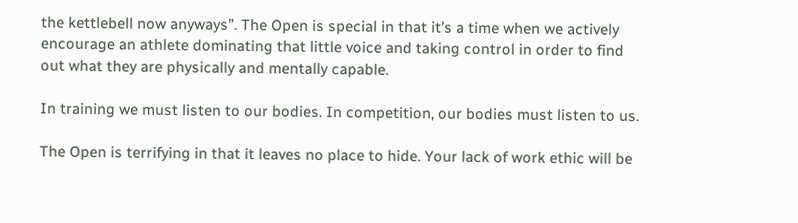the kettlebell now anyways”. The Open is special in that it’s a time when we actively encourage an athlete dominating that little voice and taking control in order to find out what they are physically and mentally capable.

In training we must listen to our bodies. In competition, our bodies must listen to us.

The Open is terrifying in that it leaves no place to hide. Your lack of work ethic will be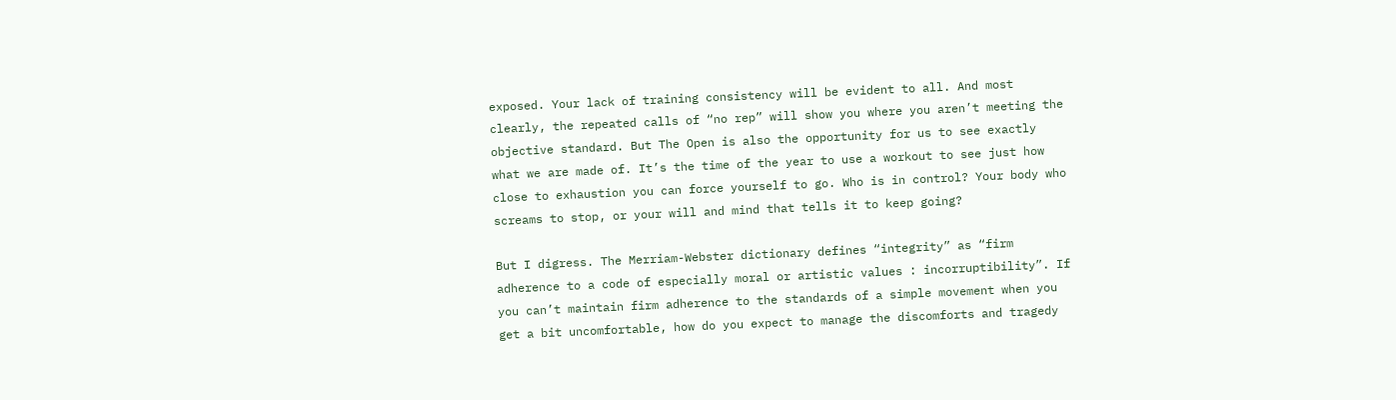exposed. Your lack of training consistency will be evident to all. And most clearly, the repeated calls of “no rep” will show you where you aren’t meeting the objective standard. But The Open is also the opportunity for us to see exactly what we are made of. It’s the time of the year to use a workout to see just how close to exhaustion you can force yourself to go. Who is in control? Your body who screams to stop, or your will and mind that tells it to keep going?

But I digress. The Merriam-Webster dictionary defines “integrity” as “firm adherence to a code of especially moral or artistic values : incorruptibility”. If you can’t maintain firm adherence to the standards of a simple movement when you get a bit uncomfortable, how do you expect to manage the discomforts and tragedy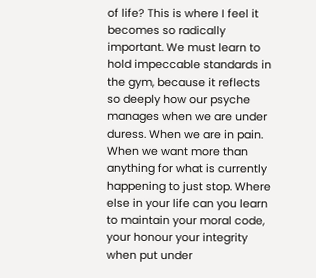of life? This is where I feel it becomes so radically important. We must learn to hold impeccable standards in the gym, because it reflects so deeply how our psyche manages when we are under duress. When we are in pain. When we want more than anything for what is currently happening to just stop. Where else in your life can you learn to maintain your moral code, your honour your integrity when put under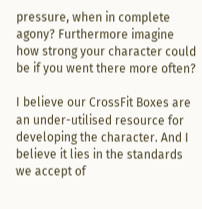pressure, when in complete agony? Furthermore imagine how strong your character could be if you went there more often?

I believe our CrossFit Boxes are an under-utilised resource for developing the character. And I believe it lies in the standards we accept of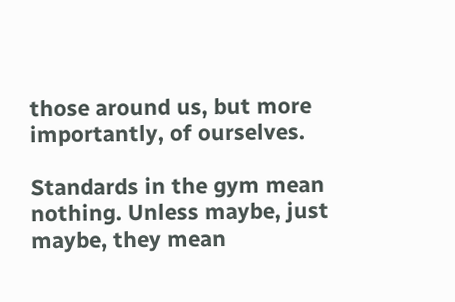those around us, but more importantly, of ourselves.

Standards in the gym mean nothing. Unless maybe, just maybe, they mean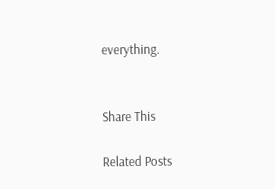everything.


Share This

Related Posts